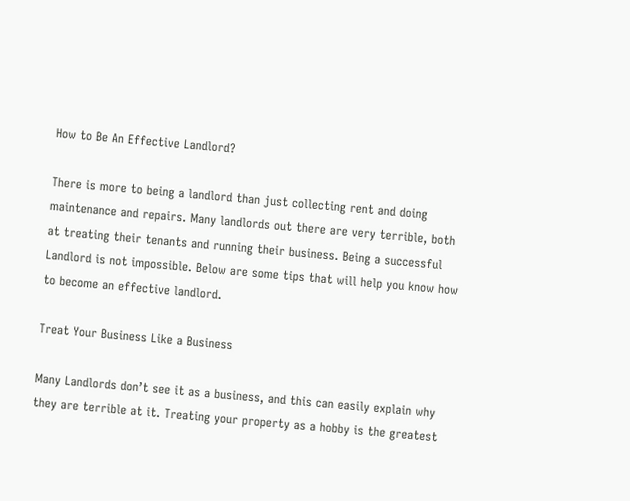How to Be An Effective Landlord?

There is more to being a landlord than just collecting rent and doing maintenance and repairs. Many landlords out there are very terrible, both at treating their tenants and running their business. Being a successful Landlord is not impossible. Below are some tips that will help you know how to become an effective landlord.

Treat Your Business Like a Business

Many Landlords don’t see it as a business, and this can easily explain why they are terrible at it. Treating your property as a hobby is the greatest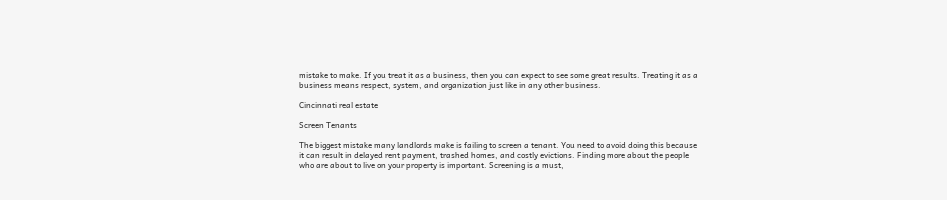mistake to make. If you treat it as a business, then you can expect to see some great results. Treating it as a business means respect, system, and organization just like in any other business.

Cincinnati real estate

Screen Tenants

The biggest mistake many landlords make is failing to screen a tenant. You need to avoid doing this because it can result in delayed rent payment, trashed homes, and costly evictions. Finding more about the people who are about to live on your property is important. Screening is a must,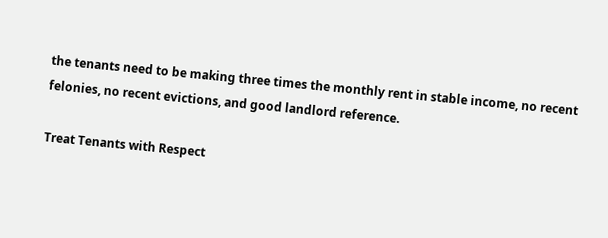the tenants need to be making three times the monthly rent in stable income, no recent felonies, no recent evictions, and good landlord reference.

Treat Tenants with Respect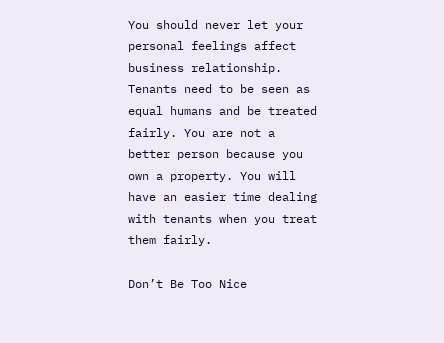You should never let your personal feelings affect business relationship. Tenants need to be seen as equal humans and be treated fairly. You are not a better person because you own a property. You will have an easier time dealing with tenants when you treat them fairly.

Don’t Be Too Nice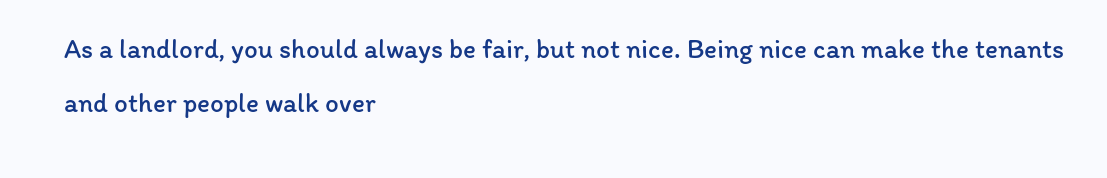As a landlord, you should always be fair, but not nice. Being nice can make the tenants and other people walk over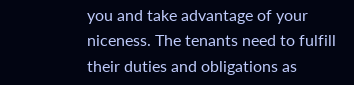you and take advantage of your niceness. The tenants need to fulfill their duties and obligations as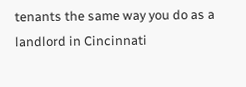tenants the same way you do as a landlord in Cincinnati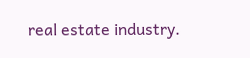real estate industry.